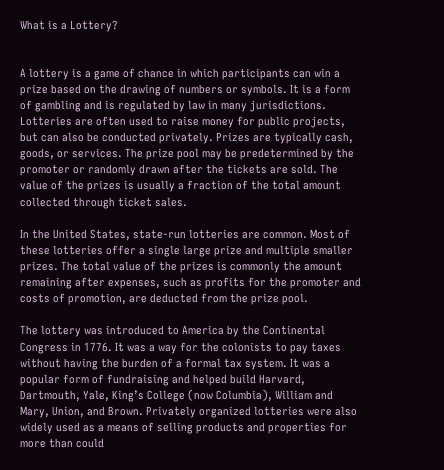What is a Lottery?


A lottery is a game of chance in which participants can win a prize based on the drawing of numbers or symbols. It is a form of gambling and is regulated by law in many jurisdictions. Lotteries are often used to raise money for public projects, but can also be conducted privately. Prizes are typically cash, goods, or services. The prize pool may be predetermined by the promoter or randomly drawn after the tickets are sold. The value of the prizes is usually a fraction of the total amount collected through ticket sales.

In the United States, state-run lotteries are common. Most of these lotteries offer a single large prize and multiple smaller prizes. The total value of the prizes is commonly the amount remaining after expenses, such as profits for the promoter and costs of promotion, are deducted from the prize pool.

The lottery was introduced to America by the Continental Congress in 1776. It was a way for the colonists to pay taxes without having the burden of a formal tax system. It was a popular form of fundraising and helped build Harvard, Dartmouth, Yale, King’s College (now Columbia), William and Mary, Union, and Brown. Privately organized lotteries were also widely used as a means of selling products and properties for more than could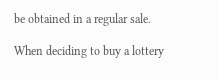be obtained in a regular sale.

When deciding to buy a lottery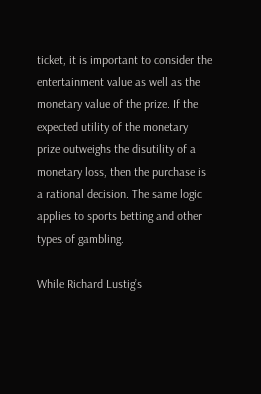ticket, it is important to consider the entertainment value as well as the monetary value of the prize. If the expected utility of the monetary prize outweighs the disutility of a monetary loss, then the purchase is a rational decision. The same logic applies to sports betting and other types of gambling.

While Richard Lustig’s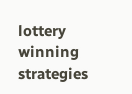lottery winning strategies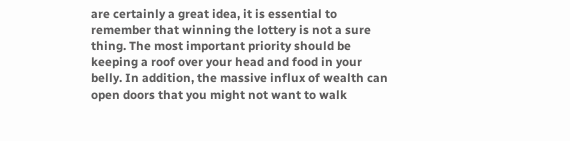are certainly a great idea, it is essential to remember that winning the lottery is not a sure thing. The most important priority should be keeping a roof over your head and food in your belly. In addition, the massive influx of wealth can open doors that you might not want to walk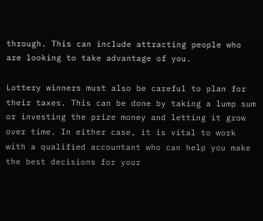through. This can include attracting people who are looking to take advantage of you.

Lottery winners must also be careful to plan for their taxes. This can be done by taking a lump sum or investing the prize money and letting it grow over time. In either case, it is vital to work with a qualified accountant who can help you make the best decisions for your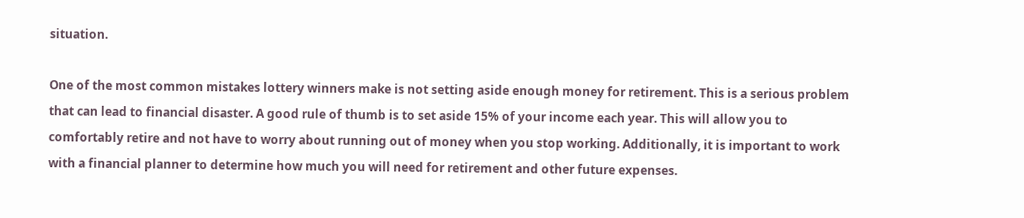situation.

One of the most common mistakes lottery winners make is not setting aside enough money for retirement. This is a serious problem that can lead to financial disaster. A good rule of thumb is to set aside 15% of your income each year. This will allow you to comfortably retire and not have to worry about running out of money when you stop working. Additionally, it is important to work with a financial planner to determine how much you will need for retirement and other future expenses.